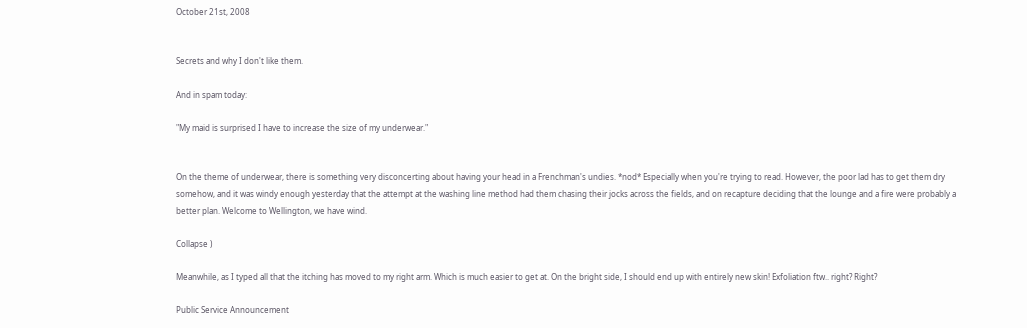October 21st, 2008


Secrets and why I don't like them.

And in spam today:

"My maid is surprised I have to increase the size of my underwear."


On the theme of underwear, there is something very disconcerting about having your head in a Frenchman's undies. *nod* Especially when you're trying to read. However, the poor lad has to get them dry somehow, and it was windy enough yesterday that the attempt at the washing line method had them chasing their jocks across the fields, and on recapture deciding that the lounge and a fire were probably a better plan. Welcome to Wellington, we have wind.

Collapse )

Meanwhile, as I typed all that the itching has moved to my right arm. Which is much easier to get at. On the bright side, I should end up with entirely new skin! Exfoliation ftw.. right? Right?

Public Service Announcement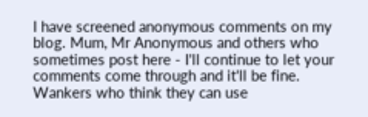I have screened anonymous comments on my blog. Mum, Mr Anonymous and others who sometimes post here - I'll continue to let your comments come through and it'll be fine. Wankers who think they can use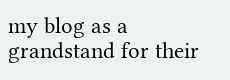my blog as a grandstand for their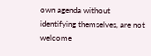own agenda without identifying themselves, are not welcome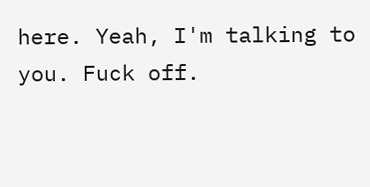here. Yeah, I'm talking to you. Fuck off.